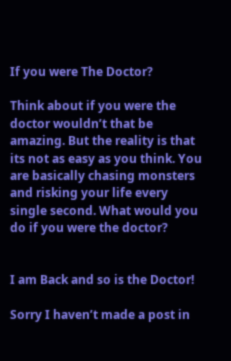If you were The Doctor?

Think about if you were the doctor wouldn’t that be amazing. But the reality is that its not as easy as you think. You are basically chasing monsters and risking your life every single second. What would you do if you were the doctor?


I am Back and so is the Doctor!

Sorry I haven’t made a post in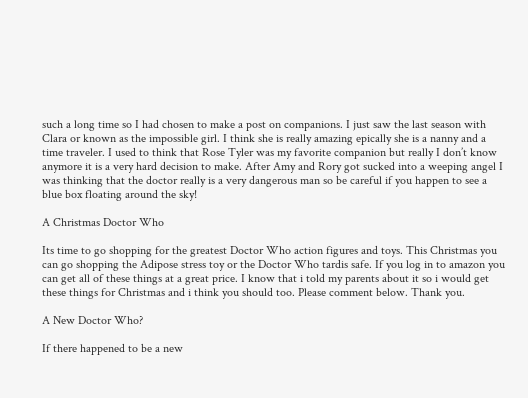such a long time so I had chosen to make a post on companions. I just saw the last season with Clara or known as the impossible girl. I think she is really amazing epically she is a nanny and a time traveler. I used to think that Rose Tyler was my favorite companion but really I don’t know anymore it is a very hard decision to make. After Amy and Rory got sucked into a weeping angel I was thinking that the doctor really is a very dangerous man so be careful if you happen to see a blue box floating around the sky!

A Christmas Doctor Who

Its time to go shopping for the greatest Doctor Who action figures and toys. This Christmas you can go shopping the Adipose stress toy or the Doctor Who tardis safe. If you log in to amazon you can get all of these things at a great price. I know that i told my parents about it so i would get these things for Christmas and i think you should too. Please comment below. Thank you.

A New Doctor Who?

If there happened to be a new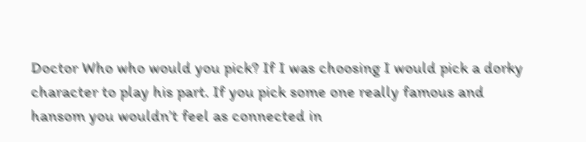Doctor Who who would you pick? If I was choosing I would pick a dorky character to play his part. If you pick some one really famous and hansom you wouldn’t feel as connected in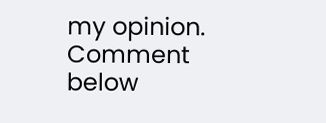my opinion. Comment below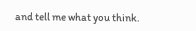and tell me what you think.